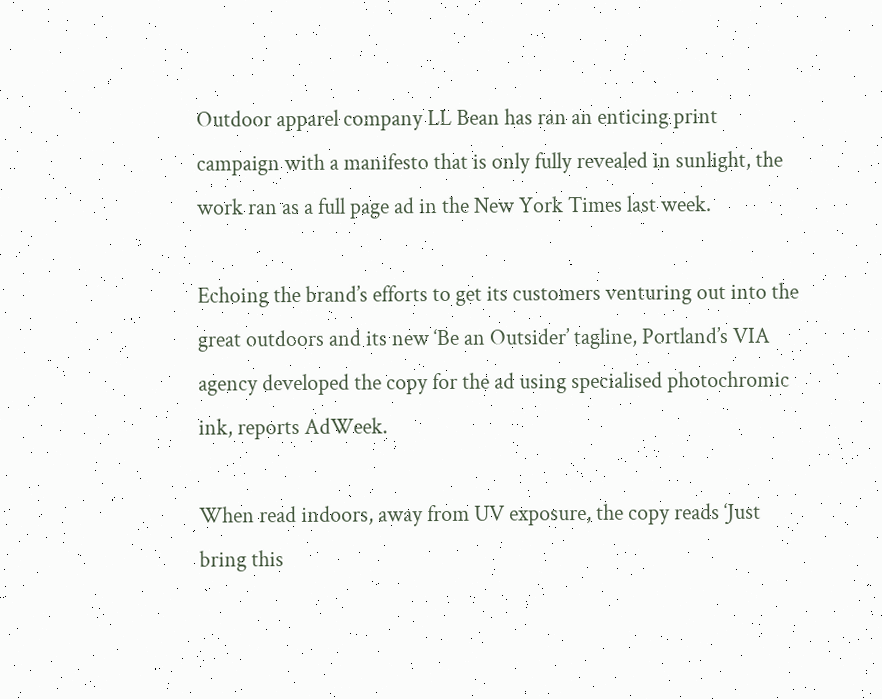Outdoor apparel company LL Bean has ran an enticing print campaign with a manifesto that is only fully revealed in sunlight, the work ran as a full page ad in the New York Times last week.

Echoing the brand’s efforts to get its customers venturing out into the great outdoors and its new ‘Be an Outsider’ tagline, Portland’s VIA agency developed the copy for the ad using specialised photochromic ink, reports AdWeek.

When read indoors, away from UV exposure, the copy reads ‘Just bring this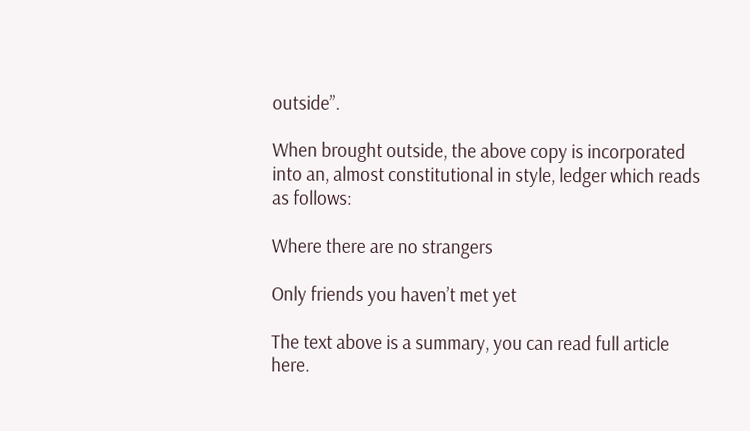outside”.

When brought outside, the above copy is incorporated into an, almost constitutional in style, ledger which reads as follows:

Where there are no strangers

Only friends you haven’t met yet

The text above is a summary, you can read full article here.